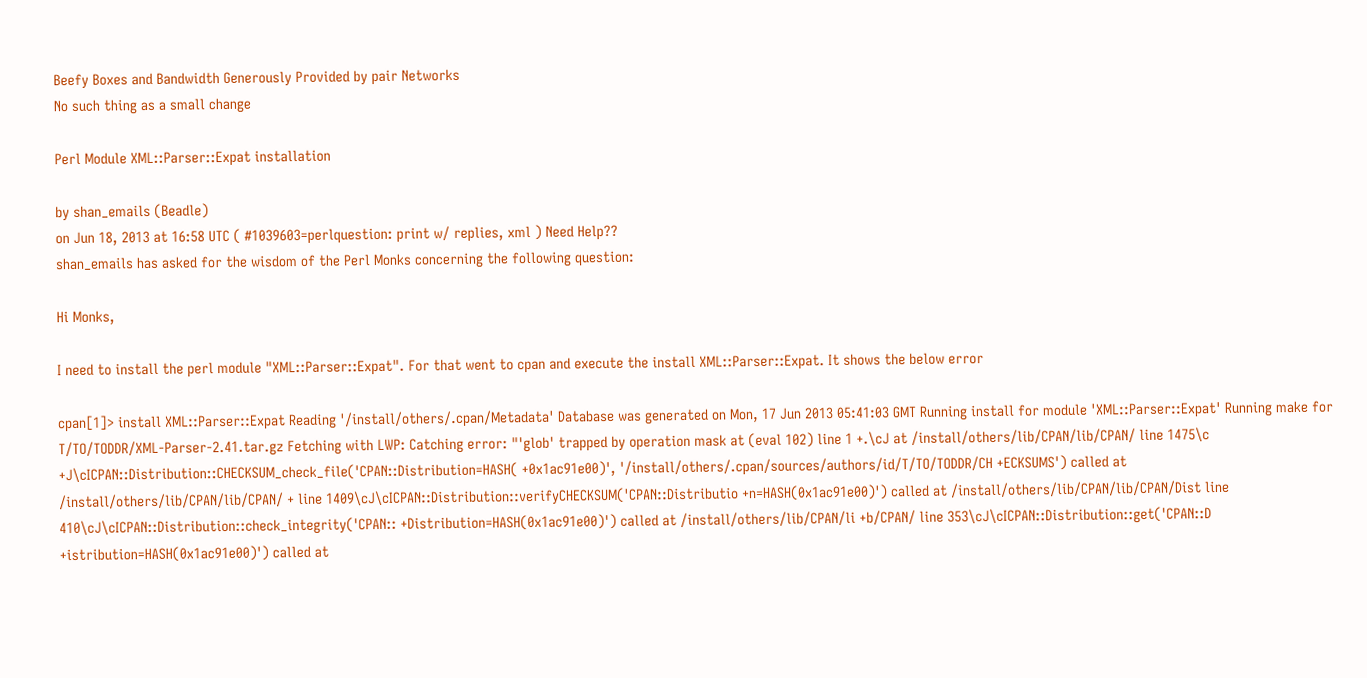Beefy Boxes and Bandwidth Generously Provided by pair Networks
No such thing as a small change

Perl Module XML::Parser::Expat installation

by shan_emails (Beadle)
on Jun 18, 2013 at 16:58 UTC ( #1039603=perlquestion: print w/ replies, xml ) Need Help??
shan_emails has asked for the wisdom of the Perl Monks concerning the following question:

Hi Monks,

I need to install the perl module "XML::Parser::Expat". For that went to cpan and execute the install XML::Parser::Expat. It shows the below error

cpan[1]> install XML::Parser::Expat Reading '/install/others/.cpan/Metadata' Database was generated on Mon, 17 Jun 2013 05:41:03 GMT Running install for module 'XML::Parser::Expat' Running make for T/TO/TODDR/XML-Parser-2.41.tar.gz Fetching with LWP: Catching error: "'glob' trapped by operation mask at (eval 102) line 1 +.\cJ at /install/others/lib/CPAN/lib/CPAN/ line 1475\c +J\cICPAN::Distribution::CHECKSUM_check_file('CPAN::Distribution=HASH( +0x1ac91e00)', '/install/others/.cpan/sources/authors/id/T/TO/TODDR/CH +ECKSUMS') called at /install/others/lib/CPAN/lib/CPAN/ + line 1409\cJ\cICPAN::Distribution::verifyCHECKSUM('CPAN::Distributio +n=HASH(0x1ac91e00)') called at /install/others/lib/CPAN/lib/CPAN/Dist line 410\cJ\cICPAN::Distribution::check_integrity('CPAN:: +Distribution=HASH(0x1ac91e00)') called at /install/others/lib/CPAN/li +b/CPAN/ line 353\cJ\cICPAN::Distribution::get('CPAN::D +istribution=HASH(0x1ac91e00)') called at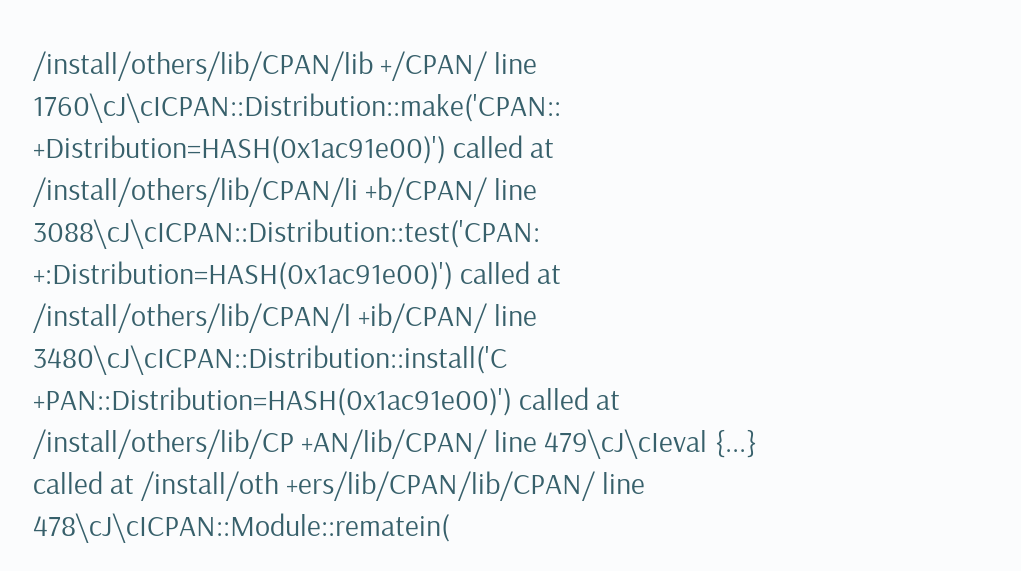/install/others/lib/CPAN/lib +/CPAN/ line 1760\cJ\cICPAN::Distribution::make('CPAN:: +Distribution=HASH(0x1ac91e00)') called at /install/others/lib/CPAN/li +b/CPAN/ line 3088\cJ\cICPAN::Distribution::test('CPAN: +:Distribution=HASH(0x1ac91e00)') called at /install/others/lib/CPAN/l +ib/CPAN/ line 3480\cJ\cICPAN::Distribution::install('C +PAN::Distribution=HASH(0x1ac91e00)') called at /install/others/lib/CP +AN/lib/CPAN/ line 479\cJ\cIeval {...} called at /install/oth +ers/lib/CPAN/lib/CPAN/ line 478\cJ\cICPAN::Module::rematein(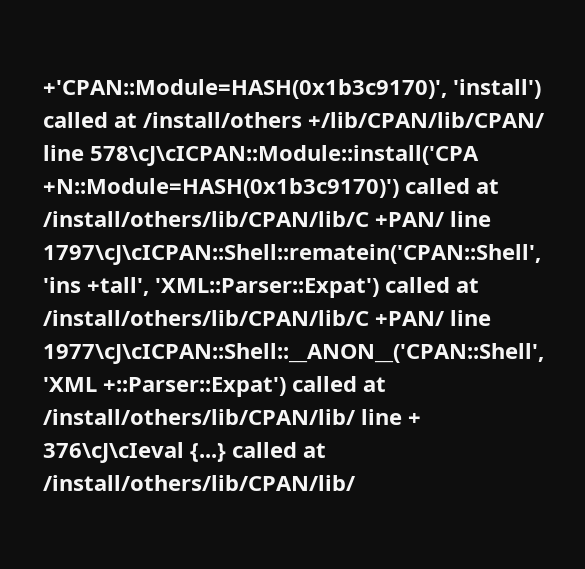+'CPAN::Module=HASH(0x1b3c9170)', 'install') called at /install/others +/lib/CPAN/lib/CPAN/ line 578\cJ\cICPAN::Module::install('CPA +N::Module=HASH(0x1b3c9170)') called at /install/others/lib/CPAN/lib/C +PAN/ line 1797\cJ\cICPAN::Shell::rematein('CPAN::Shell', 'ins +tall', 'XML::Parser::Expat') called at /install/others/lib/CPAN/lib/C +PAN/ line 1977\cJ\cICPAN::Shell::__ANON__('CPAN::Shell', 'XML +::Parser::Expat') called at /install/others/lib/CPAN/lib/ line + 376\cJ\cIeval {...} called at /install/others/lib/CPAN/lib/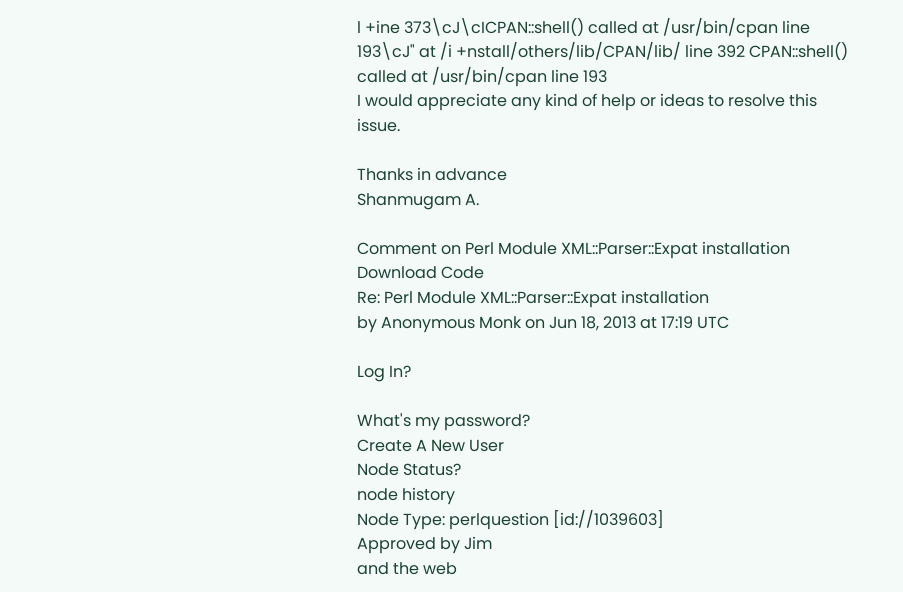l +ine 373\cJ\cICPAN::shell() called at /usr/bin/cpan line 193\cJ" at /i +nstall/others/lib/CPAN/lib/ line 392 CPAN::shell() called at /usr/bin/cpan line 193
I would appreciate any kind of help or ideas to resolve this issue.

Thanks in advance
Shanmugam A.

Comment on Perl Module XML::Parser::Expat installation
Download Code
Re: Perl Module XML::Parser::Expat installation
by Anonymous Monk on Jun 18, 2013 at 17:19 UTC

Log In?

What's my password?
Create A New User
Node Status?
node history
Node Type: perlquestion [id://1039603]
Approved by Jim
and the web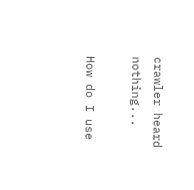crawler heard nothing...

How do I use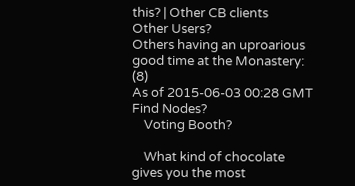this? | Other CB clients
Other Users?
Others having an uproarious good time at the Monastery: (8)
As of 2015-06-03 00:28 GMT
Find Nodes?
    Voting Booth?

    What kind of chocolate gives you the most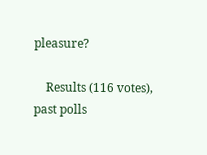pleasure?

    Results (116 votes), past polls